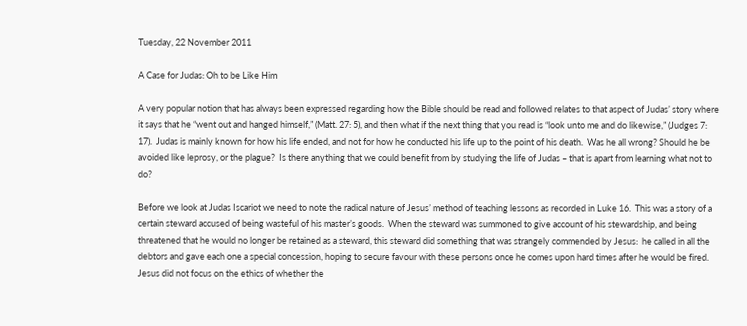Tuesday, 22 November 2011

A Case for Judas: Oh to be Like Him

A very popular notion that has always been expressed regarding how the Bible should be read and followed relates to that aspect of Judas’ story where it says that he “went out and hanged himself,” (Matt. 27: 5), and then what if the next thing that you read is “look unto me and do likewise,” (Judges 7: 17).  Judas is mainly known for how his life ended, and not for how he conducted his life up to the point of his death.  Was he all wrong? Should he be avoided like leprosy, or the plague?  Is there anything that we could benefit from by studying the life of Judas – that is apart from learning what not to do?

Before we look at Judas Iscariot we need to note the radical nature of Jesus’ method of teaching lessons as recorded in Luke 16.  This was a story of a certain steward accused of being wasteful of his master’s goods.  When the steward was summoned to give account of his stewardship, and being threatened that he would no longer be retained as a steward, this steward did something that was strangely commended by Jesus:  he called in all the debtors and gave each one a special concession, hoping to secure favour with these persons once he comes upon hard times after he would be fired.  Jesus did not focus on the ethics of whether the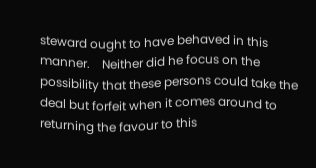steward ought to have behaved in this manner.    Neither did he focus on the possibility that these persons could take the deal but forfeit when it comes around to returning the favour to this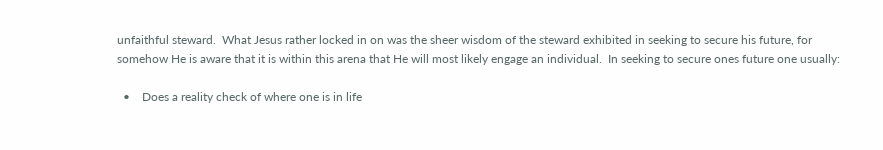unfaithful steward.  What Jesus rather locked in on was the sheer wisdom of the steward exhibited in seeking to secure his future, for somehow He is aware that it is within this arena that He will most likely engage an individual.  In seeking to secure ones future one usually:

  •    Does a reality check of where one is in life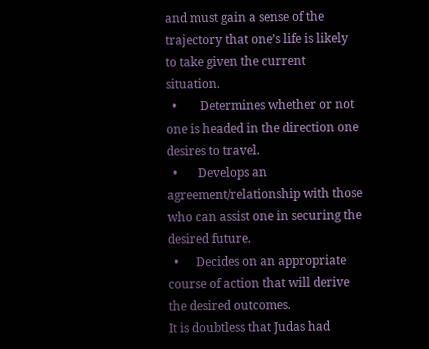and must gain a sense of the trajectory that one’s life is likely to take given the current situation.
  •        Determines whether or not one is headed in the direction one desires to travel.
  •       Develops an agreement/relationship with those who can assist one in securing the desired future.
  •      Decides on an appropriate course of action that will derive the desired outcomes.
It is doubtless that Judas had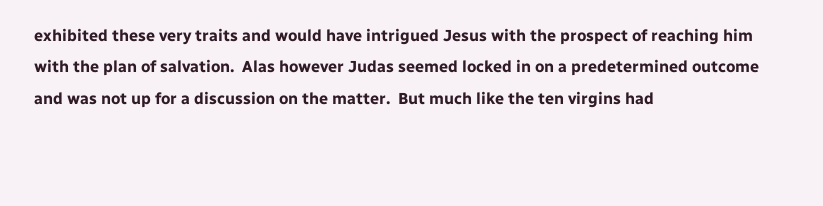exhibited these very traits and would have intrigued Jesus with the prospect of reaching him with the plan of salvation.  Alas however Judas seemed locked in on a predetermined outcome and was not up for a discussion on the matter.  But much like the ten virgins had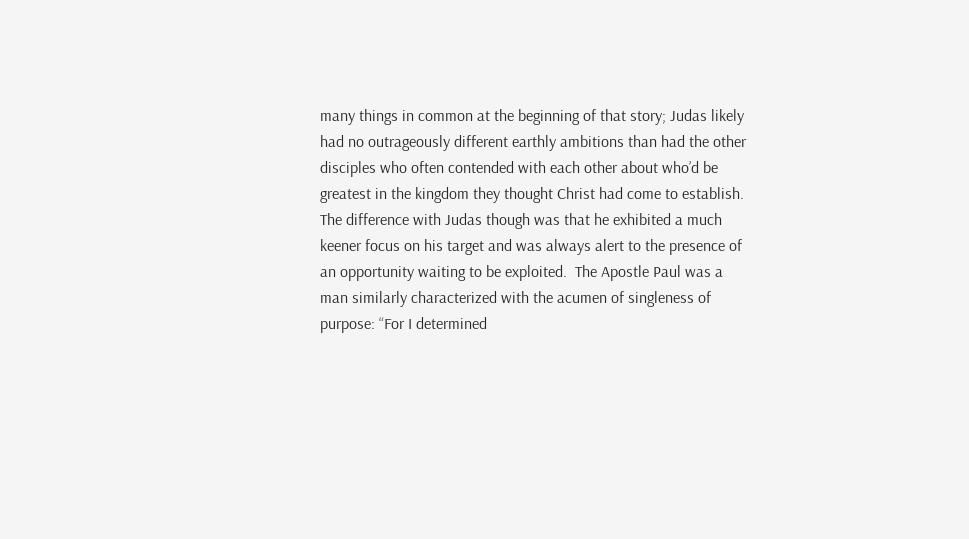many things in common at the beginning of that story; Judas likely had no outrageously different earthly ambitions than had the other disciples who often contended with each other about who’d be greatest in the kingdom they thought Christ had come to establish.  The difference with Judas though was that he exhibited a much keener focus on his target and was always alert to the presence of an opportunity waiting to be exploited.  The Apostle Paul was a man similarly characterized with the acumen of singleness of purpose: “For I determined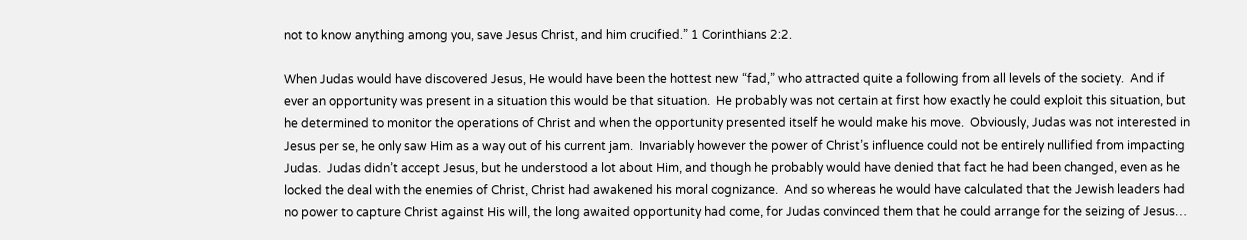not to know anything among you, save Jesus Christ, and him crucified.” 1 Corinthians 2:2.

When Judas would have discovered Jesus, He would have been the hottest new “fad,” who attracted quite a following from all levels of the society.  And if ever an opportunity was present in a situation this would be that situation.  He probably was not certain at first how exactly he could exploit this situation, but he determined to monitor the operations of Christ and when the opportunity presented itself he would make his move.  Obviously, Judas was not interested in Jesus per se, he only saw Him as a way out of his current jam.  Invariably however the power of Christ’s influence could not be entirely nullified from impacting Judas.  Judas didn’t accept Jesus, but he understood a lot about Him, and though he probably would have denied that fact he had been changed, even as he locked the deal with the enemies of Christ, Christ had awakened his moral cognizance.  And so whereas he would have calculated that the Jewish leaders had no power to capture Christ against His will, the long awaited opportunity had come, for Judas convinced them that he could arrange for the seizing of Jesus…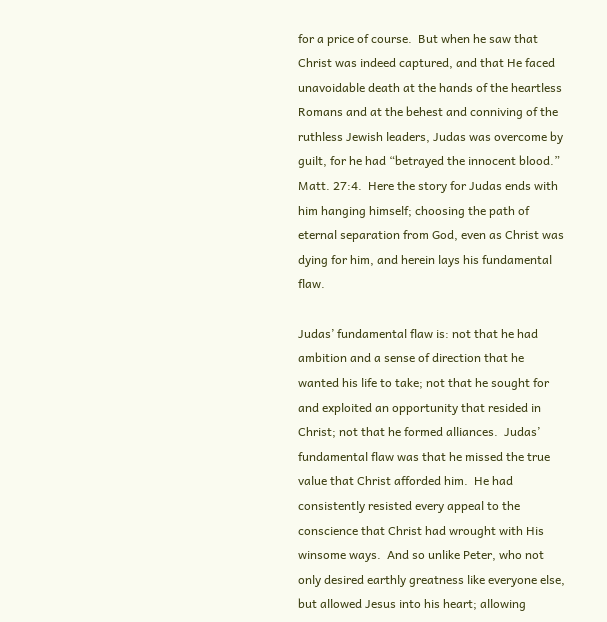for a price of course.  But when he saw that Christ was indeed captured, and that He faced unavoidable death at the hands of the heartless Romans and at the behest and conniving of the ruthless Jewish leaders, Judas was overcome by guilt, for he had “betrayed the innocent blood.”  Matt. 27:4.  Here the story for Judas ends with him hanging himself; choosing the path of eternal separation from God, even as Christ was dying for him, and herein lays his fundamental flaw.

Judas’ fundamental flaw is: not that he had ambition and a sense of direction that he wanted his life to take; not that he sought for and exploited an opportunity that resided in Christ; not that he formed alliances.  Judas’ fundamental flaw was that he missed the true value that Christ afforded him.  He had consistently resisted every appeal to the conscience that Christ had wrought with His winsome ways.  And so unlike Peter, who not only desired earthly greatness like everyone else, but allowed Jesus into his heart; allowing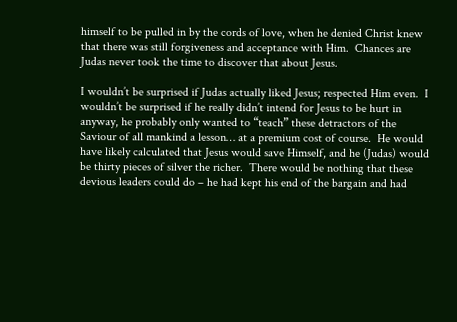himself to be pulled in by the cords of love, when he denied Christ knew that there was still forgiveness and acceptance with Him.  Chances are Judas never took the time to discover that about Jesus.

I wouldn’t be surprised if Judas actually liked Jesus; respected Him even.  I wouldn’t be surprised if he really didn’t intend for Jesus to be hurt in anyway, he probably only wanted to “teach” these detractors of the Saviour of all mankind a lesson… at a premium cost of course.  He would have likely calculated that Jesus would save Himself, and he (Judas) would be thirty pieces of silver the richer.  There would be nothing that these devious leaders could do – he had kept his end of the bargain and had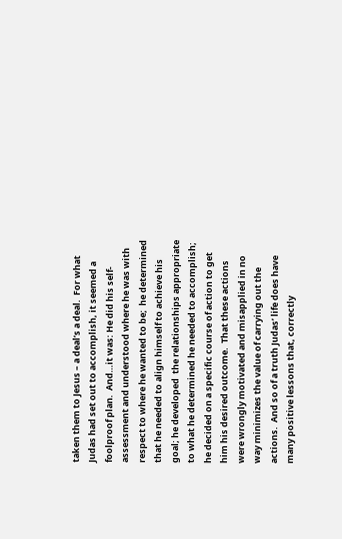taken them to Jesus – a deal’s a deal.  For what Judas had set out to accomplish, it seemed a foolproof plan.  And…it was: He did his self-assessment and understood where he was with respect to where he wanted to be;  he determined that he needed to align himself to achieve his goal; he developed  the relationships appropriate to what he determined he needed to accomplish; he decided on a specific course of action to get him his desired outcome.  That these actions were wrongly motivated and misapplied in no way minimizes the value of carrying out the actions.  And so of a truth Judas’ life does have many positive lessons that, correctly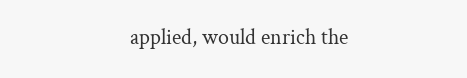applied, would enrich the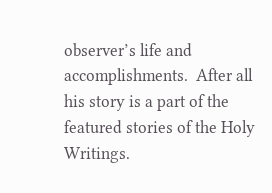observer’s life and accomplishments.  After all his story is a part of the featured stories of the Holy Writings.